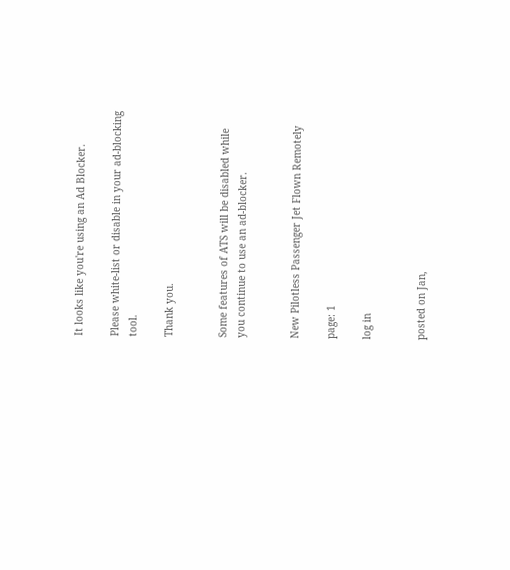It looks like you're using an Ad Blocker.

Please white-list or disable in your ad-blocking tool.

Thank you.


Some features of ATS will be disabled while you continue to use an ad-blocker.


New Pilotless Passenger Jet Flown Remotely

page: 1

log in


posted on Jan,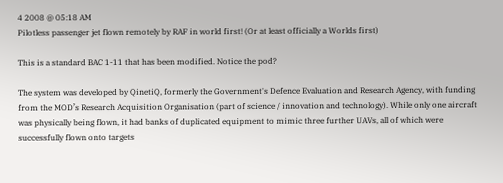4 2008 @ 05:18 AM
Pilotless passenger jet flown remotely by RAF in world first! (Or at least officially a Worlds first)

This is a standard BAC 1-11 that has been modified. Notice the pod?

The system was developed by QinetiQ, formerly the Government's Defence Evaluation and Research Agency, with funding from the MOD’s Research Acquisition Organisation (part of science / innovation and technology). While only one aircraft was physically being flown, it had banks of duplicated equipment to mimic three further UAVs, all of which were successfully flown onto targets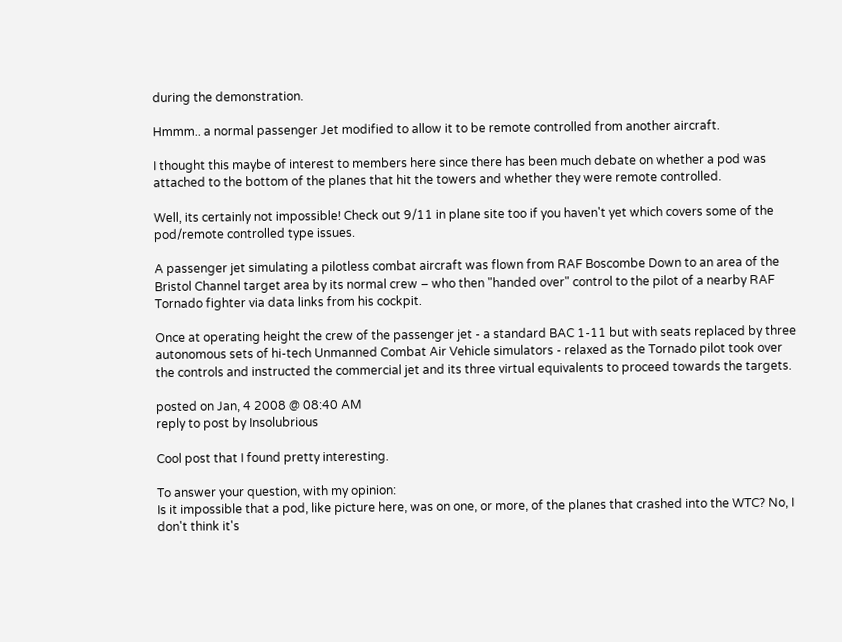during the demonstration.

Hmmm.. a normal passenger Jet modified to allow it to be remote controlled from another aircraft.

I thought this maybe of interest to members here since there has been much debate on whether a pod was attached to the bottom of the planes that hit the towers and whether they were remote controlled.

Well, its certainly not impossible! Check out 9/11 in plane site too if you haven't yet which covers some of the pod/remote controlled type issues.

A passenger jet simulating a pilotless combat aircraft was flown from RAF Boscombe Down to an area of the Bristol Channel target area by its normal crew – who then "handed over" control to the pilot of a nearby RAF Tornado fighter via data links from his cockpit.

Once at operating height the crew of the passenger jet - a standard BAC 1-11 but with seats replaced by three autonomous sets of hi-tech Unmanned Combat Air Vehicle simulators - relaxed as the Tornado pilot took over the controls and instructed the commercial jet and its three virtual equivalents to proceed towards the targets.

posted on Jan, 4 2008 @ 08:40 AM
reply to post by Insolubrious

Cool post that I found pretty interesting.

To answer your question, with my opinion:
Is it impossible that a pod, like picture here, was on one, or more, of the planes that crashed into the WTC? No, I don't think it's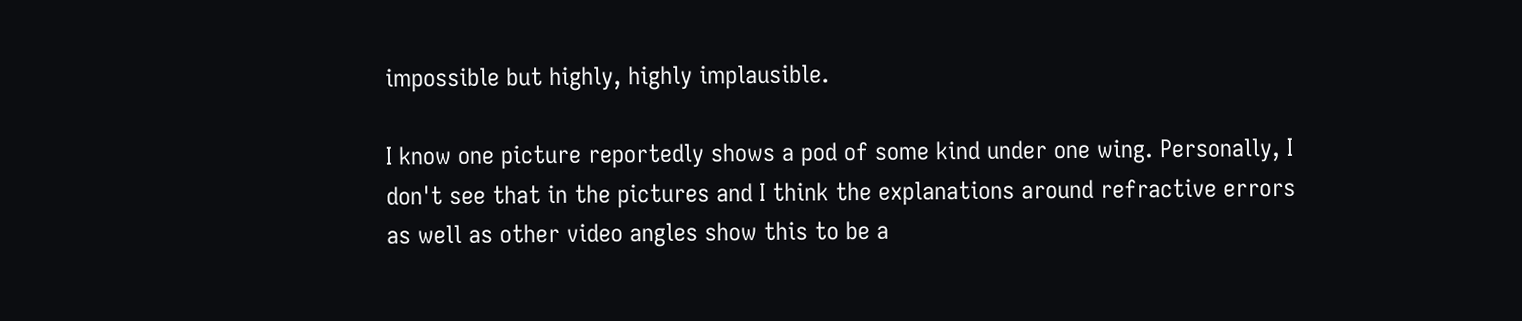impossible but highly, highly implausible.

I know one picture reportedly shows a pod of some kind under one wing. Personally, I don't see that in the pictures and I think the explanations around refractive errors as well as other video angles show this to be a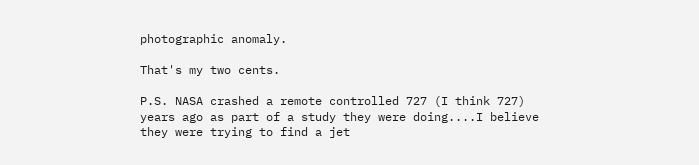photographic anomaly.

That's my two cents.

P.S. NASA crashed a remote controlled 727 (I think 727) years ago as part of a study they were doing....I believe they were trying to find a jet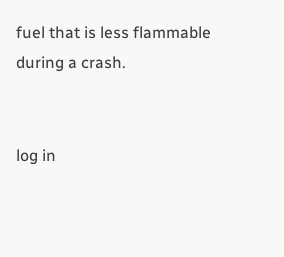fuel that is less flammable during a crash.


log in